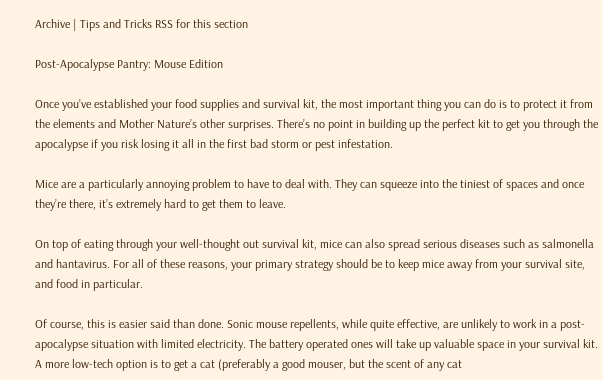Archive | Tips and Tricks RSS for this section

Post-Apocalypse Pantry: Mouse Edition

Once you’ve established your food supplies and survival kit, the most important thing you can do is to protect it from the elements and Mother Nature’s other surprises. There’s no point in building up the perfect kit to get you through the apocalypse if you risk losing it all in the first bad storm or pest infestation.

Mice are a particularly annoying problem to have to deal with. They can squeeze into the tiniest of spaces and once they’re there, it’s extremely hard to get them to leave.

On top of eating through your well-thought out survival kit, mice can also spread serious diseases such as salmonella and hantavirus. For all of these reasons, your primary strategy should be to keep mice away from your survival site, and food in particular.

Of course, this is easier said than done. Sonic mouse repellents, while quite effective, are unlikely to work in a post-apocalypse situation with limited electricity. The battery operated ones will take up valuable space in your survival kit. A more low-tech option is to get a cat (preferably a good mouser, but the scent of any cat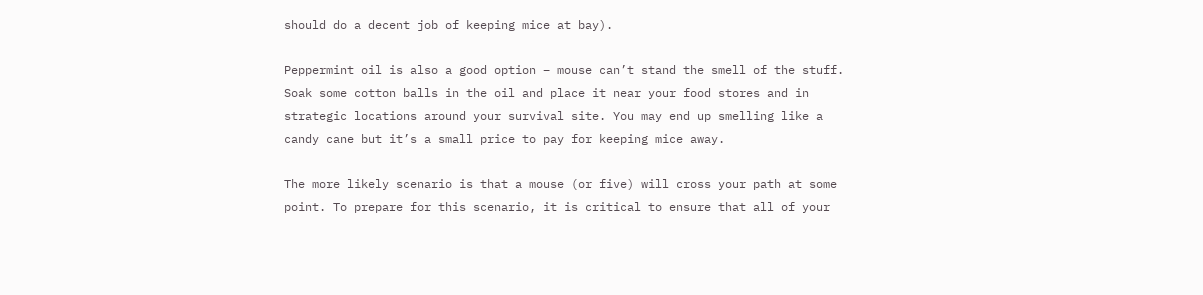should do a decent job of keeping mice at bay).

Peppermint oil is also a good option – mouse can’t stand the smell of the stuff. Soak some cotton balls in the oil and place it near your food stores and in strategic locations around your survival site. You may end up smelling like a candy cane but it’s a small price to pay for keeping mice away.

The more likely scenario is that a mouse (or five) will cross your path at some point. To prepare for this scenario, it is critical to ensure that all of your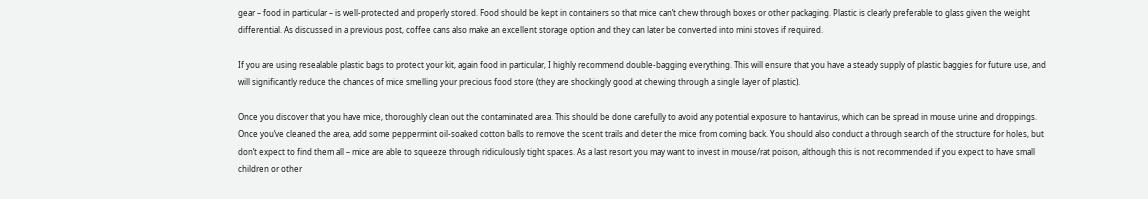gear – food in particular – is well-protected and properly stored. Food should be kept in containers so that mice can’t chew through boxes or other packaging. Plastic is clearly preferable to glass given the weight differential. As discussed in a previous post, coffee cans also make an excellent storage option and they can later be converted into mini stoves if required.

If you are using resealable plastic bags to protect your kit, again food in particular, I highly recommend double-bagging everything. This will ensure that you have a steady supply of plastic baggies for future use, and will significantly reduce the chances of mice smelling your precious food store (they are shockingly good at chewing through a single layer of plastic).

Once you discover that you have mice, thoroughly clean out the contaminated area. This should be done carefully to avoid any potential exposure to hantavirus, which can be spread in mouse urine and droppings. Once you’ve cleaned the area, add some peppermint oil-soaked cotton balls to remove the scent trails and deter the mice from coming back. You should also conduct a through search of the structure for holes, but don’t expect to find them all – mice are able to squeeze through ridiculously tight spaces. As a last resort you may want to invest in mouse/rat poison, although this is not recommended if you expect to have small children or other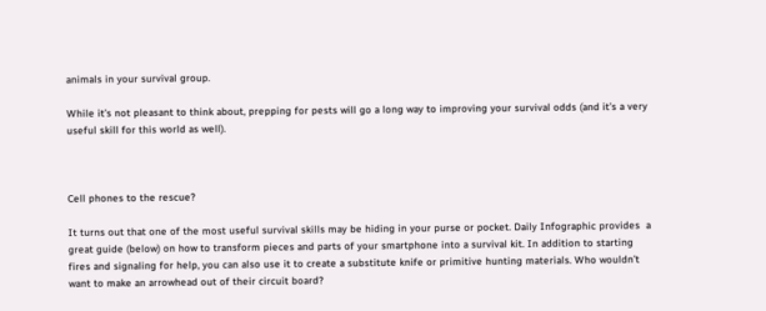animals in your survival group.

While it’s not pleasant to think about, prepping for pests will go a long way to improving your survival odds (and it’s a very useful skill for this world as well).



Cell phones to the rescue?

It turns out that one of the most useful survival skills may be hiding in your purse or pocket. Daily Infographic provides  a great guide (below) on how to transform pieces and parts of your smartphone into a survival kit. In addition to starting fires and signaling for help, you can also use it to create a substitute knife or primitive hunting materials. Who wouldn’t want to make an arrowhead out of their circuit board?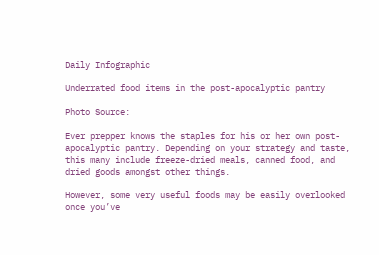Daily Infographic

Underrated food items in the post-apocalyptic pantry

Photo Source:

Ever prepper knows the staples for his or her own post-apocalyptic pantry. Depending on your strategy and taste, this many include freeze-dried meals, canned food, and dried goods amongst other things.

However, some very useful foods may be easily overlooked once you’ve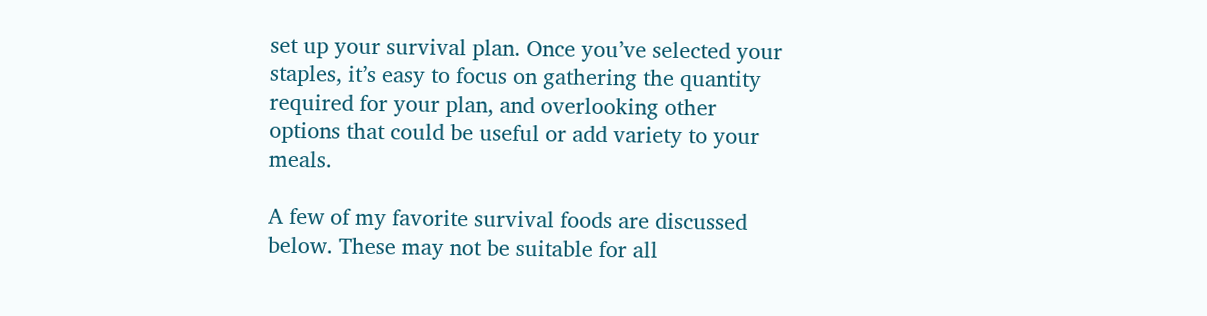set up your survival plan. Once you’ve selected your staples, it’s easy to focus on gathering the quantity required for your plan, and overlooking other options that could be useful or add variety to your meals.

A few of my favorite survival foods are discussed below. These may not be suitable for all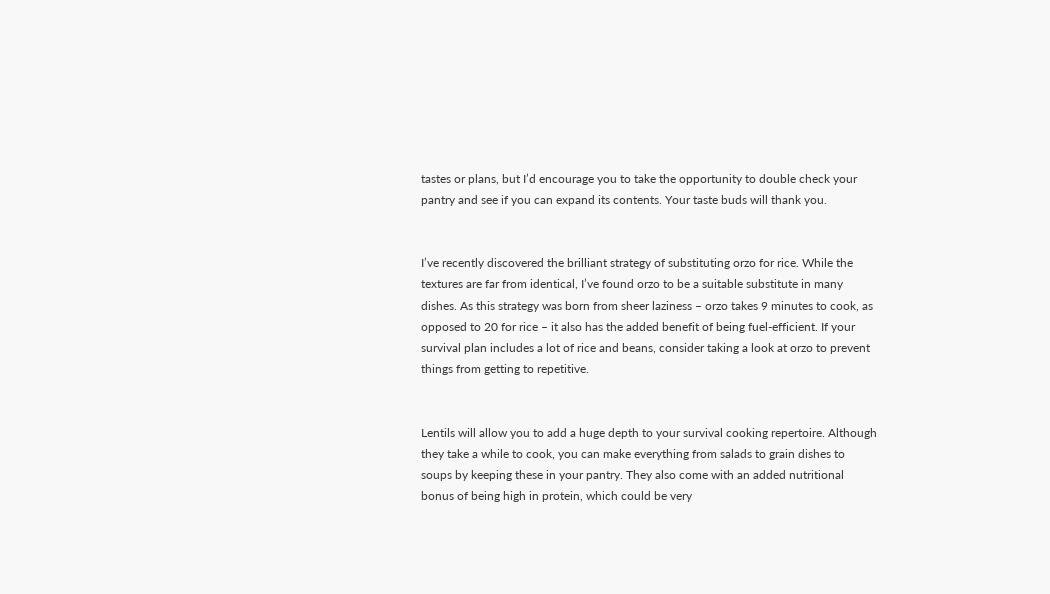tastes or plans, but I’d encourage you to take the opportunity to double check your pantry and see if you can expand its contents. Your taste buds will thank you.


I’ve recently discovered the brilliant strategy of substituting orzo for rice. While the textures are far from identical, I’ve found orzo to be a suitable substitute in many dishes. As this strategy was born from sheer laziness – orzo takes 9 minutes to cook, as opposed to 20 for rice – it also has the added benefit of being fuel-efficient. If your survival plan includes a lot of rice and beans, consider taking a look at orzo to prevent things from getting to repetitive.


Lentils will allow you to add a huge depth to your survival cooking repertoire. Although they take a while to cook, you can make everything from salads to grain dishes to soups by keeping these in your pantry. They also come with an added nutritional bonus of being high in protein, which could be very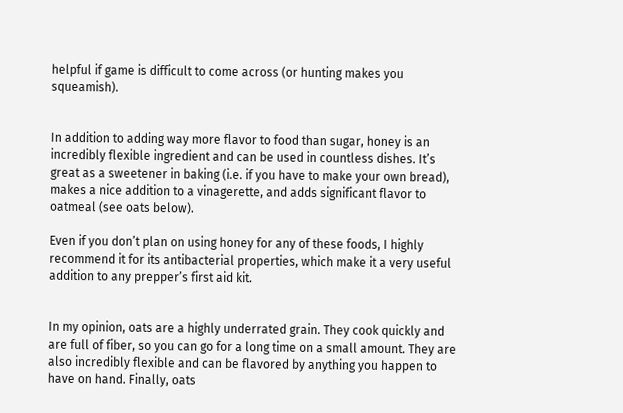helpful if game is difficult to come across (or hunting makes you squeamish).


In addition to adding way more flavor to food than sugar, honey is an incredibly flexible ingredient and can be used in countless dishes. It’s great as a sweetener in baking (i.e. if you have to make your own bread), makes a nice addition to a vinagerette, and adds significant flavor to oatmeal (see oats below).

Even if you don’t plan on using honey for any of these foods, I highly recommend it for its antibacterial properties, which make it a very useful addition to any prepper’s first aid kit.


In my opinion, oats are a highly underrated grain. They cook quickly and are full of fiber, so you can go for a long time on a small amount. They are also incredibly flexible and can be flavored by anything you happen to have on hand. Finally, oats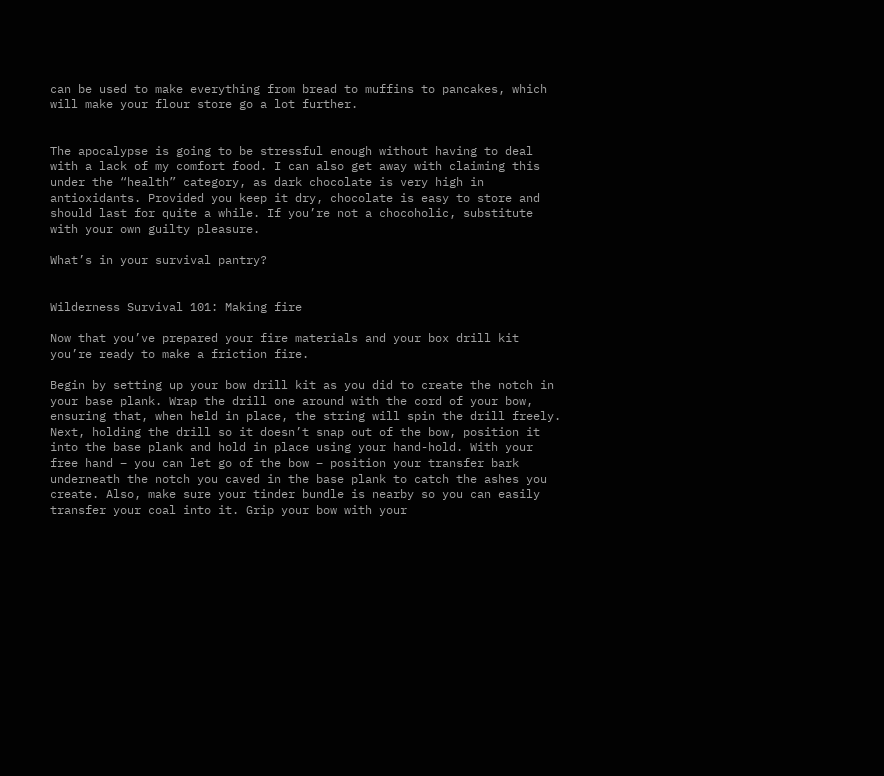can be used to make everything from bread to muffins to pancakes, which will make your flour store go a lot further.


The apocalypse is going to be stressful enough without having to deal with a lack of my comfort food. I can also get away with claiming this under the “health” category, as dark chocolate is very high in antioxidants. Provided you keep it dry, chocolate is easy to store and should last for quite a while. If you’re not a chocoholic, substitute with your own guilty pleasure.

What’s in your survival pantry?


Wilderness Survival 101: Making fire

Now that you’ve prepared your fire materials and your box drill kit you’re ready to make a friction fire.

Begin by setting up your bow drill kit as you did to create the notch in your base plank. Wrap the drill one around with the cord of your bow, ensuring that, when held in place, the string will spin the drill freely. Next, holding the drill so it doesn’t snap out of the bow, position it into the base plank and hold in place using your hand-hold. With your free hand – you can let go of the bow – position your transfer bark underneath the notch you caved in the base plank to catch the ashes you create. Also, make sure your tinder bundle is nearby so you can easily transfer your coal into it. Grip your bow with your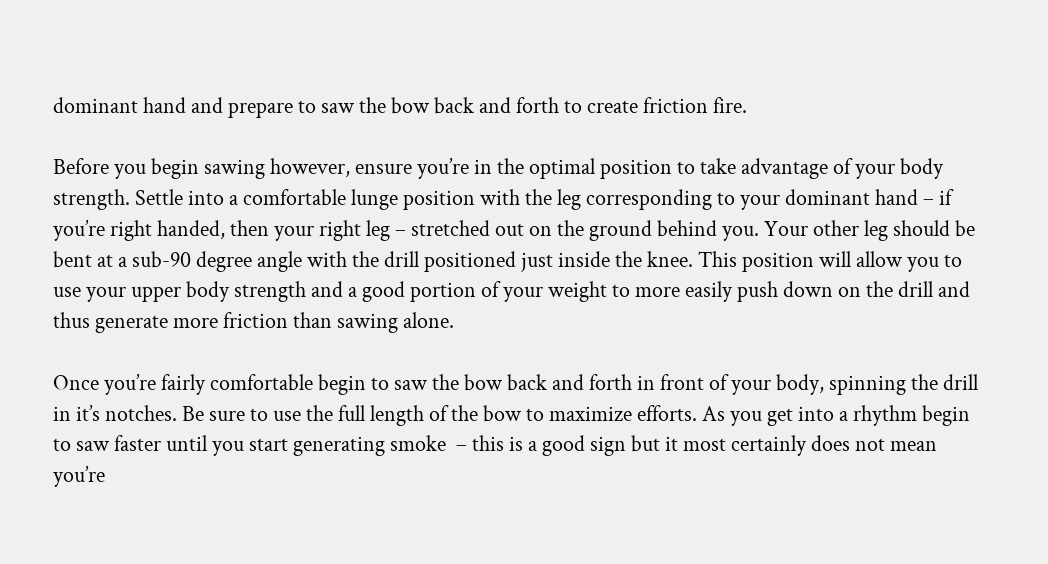dominant hand and prepare to saw the bow back and forth to create friction fire.

Before you begin sawing however, ensure you’re in the optimal position to take advantage of your body strength. Settle into a comfortable lunge position with the leg corresponding to your dominant hand – if you’re right handed, then your right leg – stretched out on the ground behind you. Your other leg should be bent at a sub-90 degree angle with the drill positioned just inside the knee. This position will allow you to use your upper body strength and a good portion of your weight to more easily push down on the drill and thus generate more friction than sawing alone.

Once you’re fairly comfortable begin to saw the bow back and forth in front of your body, spinning the drill in it’s notches. Be sure to use the full length of the bow to maximize efforts. As you get into a rhythm begin to saw faster until you start generating smoke  – this is a good sign but it most certainly does not mean you’re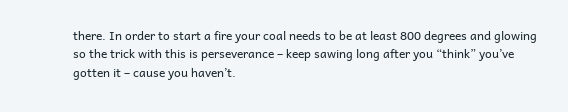there. In order to start a fire your coal needs to be at least 800 degrees and glowing so the trick with this is perseverance – keep sawing long after you “think” you’ve gotten it – cause you haven’t.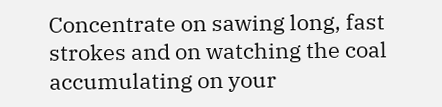Concentrate on sawing long, fast strokes and on watching the coal accumulating on your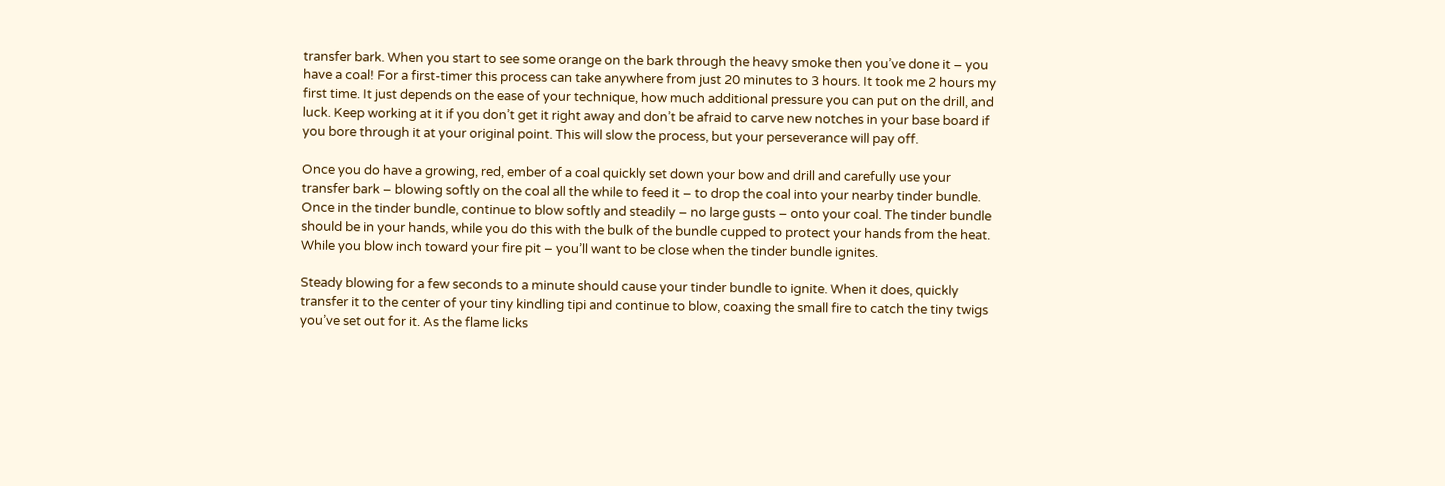transfer bark. When you start to see some orange on the bark through the heavy smoke then you’ve done it – you have a coal! For a first-timer this process can take anywhere from just 20 minutes to 3 hours. It took me 2 hours my first time. It just depends on the ease of your technique, how much additional pressure you can put on the drill, and luck. Keep working at it if you don’t get it right away and don’t be afraid to carve new notches in your base board if you bore through it at your original point. This will slow the process, but your perseverance will pay off.

Once you do have a growing, red, ember of a coal quickly set down your bow and drill and carefully use your transfer bark – blowing softly on the coal all the while to feed it – to drop the coal into your nearby tinder bundle. Once in the tinder bundle, continue to blow softly and steadily – no large gusts – onto your coal. The tinder bundle should be in your hands, while you do this with the bulk of the bundle cupped to protect your hands from the heat. While you blow inch toward your fire pit – you’ll want to be close when the tinder bundle ignites.

Steady blowing for a few seconds to a minute should cause your tinder bundle to ignite. When it does, quickly transfer it to the center of your tiny kindling tipi and continue to blow, coaxing the small fire to catch the tiny twigs you’ve set out for it. As the flame licks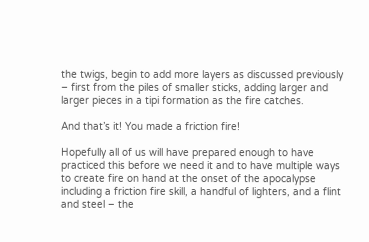the twigs, begin to add more layers as discussed previously – first from the piles of smaller sticks, adding larger and larger pieces in a tipi formation as the fire catches.

And that’s it! You made a friction fire!

Hopefully all of us will have prepared enough to have practiced this before we need it and to have multiple ways to create fire on hand at the onset of the apocalypse including a friction fire skill, a handful of lighters, and a flint and steel – the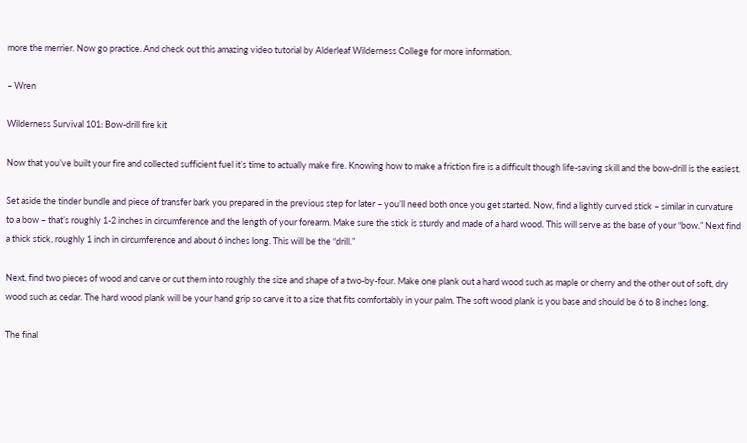more the merrier. Now go practice. And check out this amazing video tutorial by Alderleaf Wilderness College for more information.

– Wren

Wilderness Survival 101: Bow-drill fire kit

Now that you’ve built your fire and collected sufficient fuel it’s time to actually make fire. Knowing how to make a friction fire is a difficult though life-saving skill and the bow-drill is the easiest.

Set aside the tinder bundle and piece of transfer bark you prepared in the previous step for later – you’ll need both once you get started. Now, find a lightly curved stick – similar in curvature to a bow – that’s roughly 1-2 inches in circumference and the length of your forearm. Make sure the stick is sturdy and made of a hard wood. This will serve as the base of your “bow.” Next find a thick stick, roughly 1 inch in circumference and about 6 inches long. This will be the “drill.”

Next, find two pieces of wood and carve or cut them into roughly the size and shape of a two-by-four. Make one plank out a hard wood such as maple or cherry and the other out of soft, dry wood such as cedar. The hard wood plank will be your hand grip so carve it to a size that fits comfortably in your palm. The soft wood plank is you base and should be 6 to 8 inches long.

The final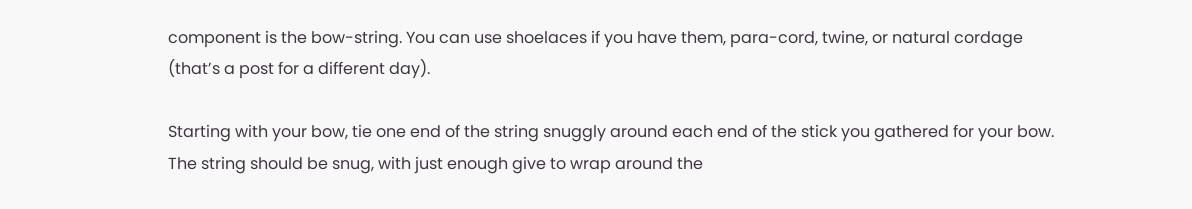component is the bow-string. You can use shoelaces if you have them, para-cord, twine, or natural cordage (that’s a post for a different day).

Starting with your bow, tie one end of the string snuggly around each end of the stick you gathered for your bow. The string should be snug, with just enough give to wrap around the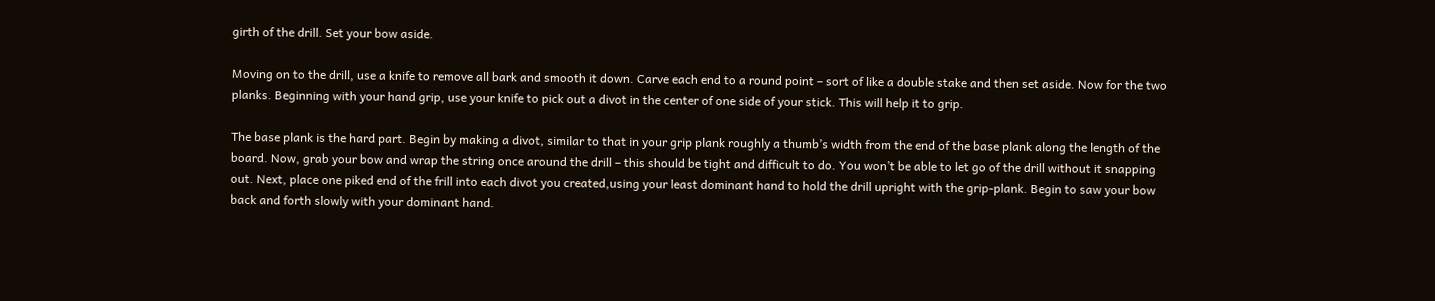girth of the drill. Set your bow aside.

Moving on to the drill, use a knife to remove all bark and smooth it down. Carve each end to a round point – sort of like a double stake and then set aside. Now for the two planks. Beginning with your hand grip, use your knife to pick out a divot in the center of one side of your stick. This will help it to grip.

The base plank is the hard part. Begin by making a divot, similar to that in your grip plank roughly a thumb’s width from the end of the base plank along the length of the board. Now, grab your bow and wrap the string once around the drill – this should be tight and difficult to do. You won’t be able to let go of the drill without it snapping out. Next, place one piked end of the frill into each divot you created,using your least dominant hand to hold the drill upright with the grip-plank. Begin to saw your bow back and forth slowly with your dominant hand.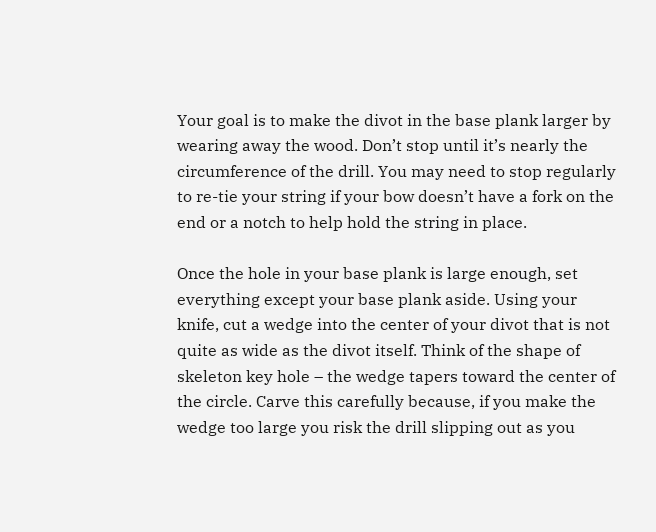Your goal is to make the divot in the base plank larger by wearing away the wood. Don’t stop until it’s nearly the circumference of the drill. You may need to stop regularly to re-tie your string if your bow doesn’t have a fork on the end or a notch to help hold the string in place.

Once the hole in your base plank is large enough, set everything except your base plank aside. Using your knife, cut a wedge into the center of your divot that is not quite as wide as the divot itself. Think of the shape of skeleton key hole – the wedge tapers toward the center of the circle. Carve this carefully because, if you make the wedge too large you risk the drill slipping out as you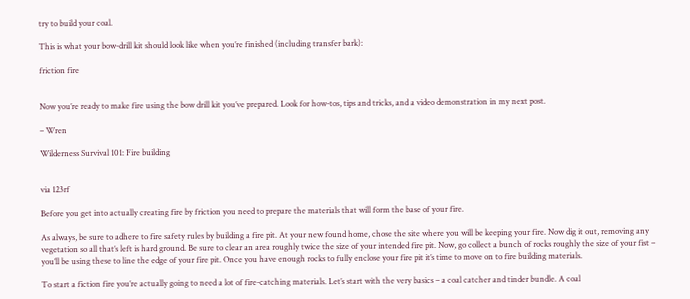try to build your coal.

This is what your bow-drill kit should look like when you’re finished (including transfer bark):

friction fire


Now you’re ready to make fire using the bow drill kit you’ve prepared. Look for how-tos, tips and tricks, and a video demonstration in my next post.

– Wren

Wilderness Survival 101: Fire building


via 123rf

Before you get into actually creating fire by friction you need to prepare the materials that will form the base of your fire.

As always, be sure to adhere to fire safety rules by building a fire pit. At your new found home, chose the site where you will be keeping your fire. Now dig it out, removing any vegetation so all that’s left is hard ground. Be sure to clear an area roughly twice the size of your intended fire pit. Now, go collect a bunch of rocks roughly the size of your fist – you’ll be using these to line the edge of your fire pit. Once you have enough rocks to fully enclose your fire pit it’s time to move on to fire building materials.

To start a fiction fire you’re actually going to need a lot of fire-catching materials. Let’s start with the very basics – a coal catcher and tinder bundle. A coal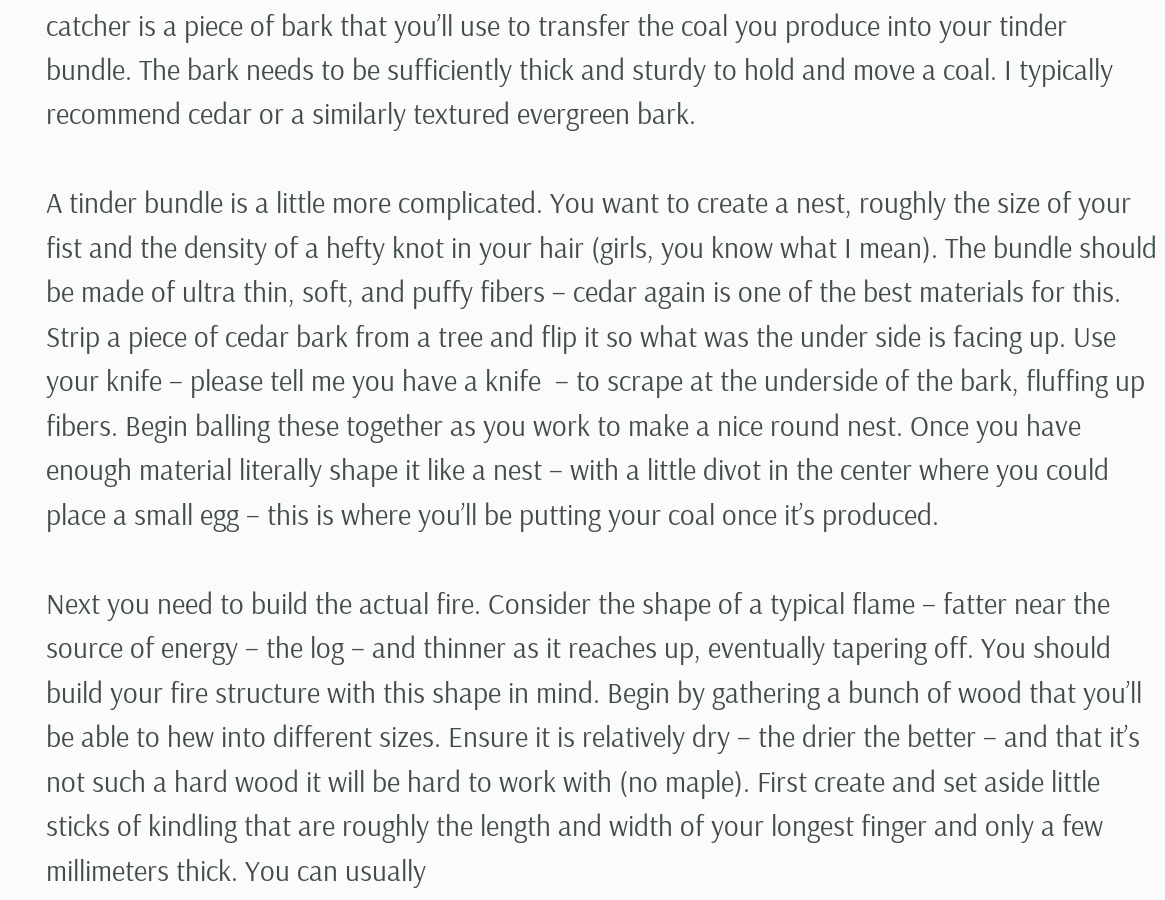catcher is a piece of bark that you’ll use to transfer the coal you produce into your tinder bundle. The bark needs to be sufficiently thick and sturdy to hold and move a coal. I typically recommend cedar or a similarly textured evergreen bark.

A tinder bundle is a little more complicated. You want to create a nest, roughly the size of your fist and the density of a hefty knot in your hair (girls, you know what I mean). The bundle should be made of ultra thin, soft, and puffy fibers – cedar again is one of the best materials for this. Strip a piece of cedar bark from a tree and flip it so what was the under side is facing up. Use your knife – please tell me you have a knife  – to scrape at the underside of the bark, fluffing up fibers. Begin balling these together as you work to make a nice round nest. Once you have enough material literally shape it like a nest – with a little divot in the center where you could place a small egg – this is where you’ll be putting your coal once it’s produced.

Next you need to build the actual fire. Consider the shape of a typical flame – fatter near the source of energy – the log – and thinner as it reaches up, eventually tapering off. You should build your fire structure with this shape in mind. Begin by gathering a bunch of wood that you’ll be able to hew into different sizes. Ensure it is relatively dry – the drier the better – and that it’s not such a hard wood it will be hard to work with (no maple). First create and set aside little sticks of kindling that are roughly the length and width of your longest finger and only a few millimeters thick. You can usually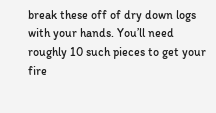break these off of dry down logs with your hands. You’ll need roughly 10 such pieces to get your fire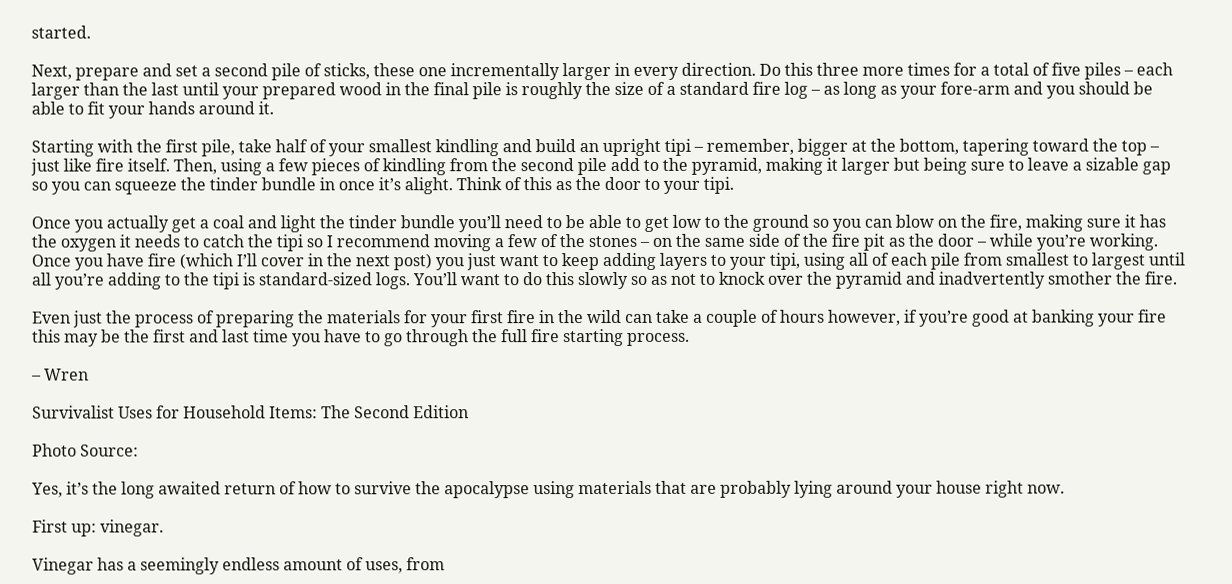started.

Next, prepare and set a second pile of sticks, these one incrementally larger in every direction. Do this three more times for a total of five piles – each larger than the last until your prepared wood in the final pile is roughly the size of a standard fire log – as long as your fore-arm and you should be able to fit your hands around it.

Starting with the first pile, take half of your smallest kindling and build an upright tipi – remember, bigger at the bottom, tapering toward the top – just like fire itself. Then, using a few pieces of kindling from the second pile add to the pyramid, making it larger but being sure to leave a sizable gap so you can squeeze the tinder bundle in once it’s alight. Think of this as the door to your tipi.

Once you actually get a coal and light the tinder bundle you’ll need to be able to get low to the ground so you can blow on the fire, making sure it has the oxygen it needs to catch the tipi so I recommend moving a few of the stones – on the same side of the fire pit as the door – while you’re working. Once you have fire (which I’ll cover in the next post) you just want to keep adding layers to your tipi, using all of each pile from smallest to largest until all you’re adding to the tipi is standard-sized logs. You’ll want to do this slowly so as not to knock over the pyramid and inadvertently smother the fire.

Even just the process of preparing the materials for your first fire in the wild can take a couple of hours however, if you’re good at banking your fire this may be the first and last time you have to go through the full fire starting process.

– Wren

Survivalist Uses for Household Items: The Second Edition

Photo Source:

Yes, it’s the long awaited return of how to survive the apocalypse using materials that are probably lying around your house right now.

First up: vinegar.

Vinegar has a seemingly endless amount of uses, from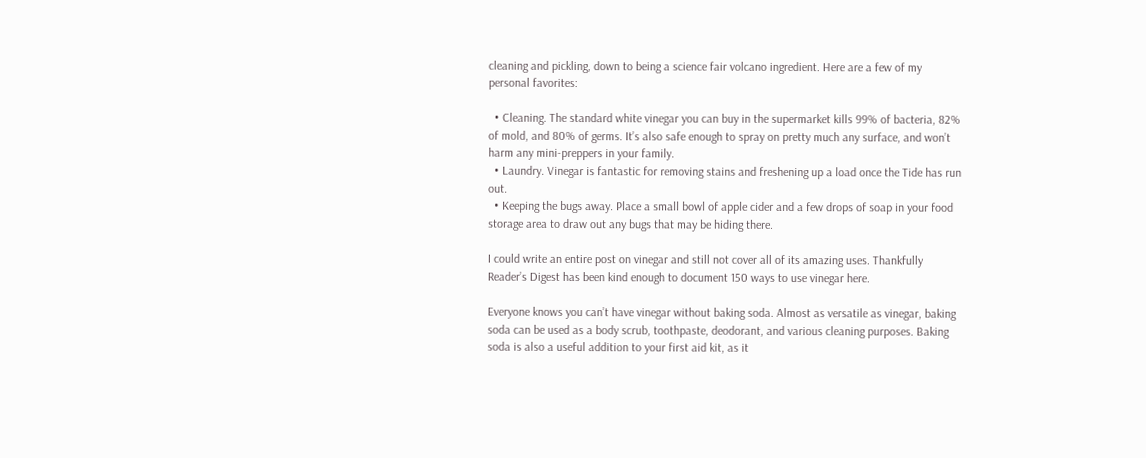cleaning and pickling, down to being a science fair volcano ingredient. Here are a few of my personal favorites:

  • Cleaning. The standard white vinegar you can buy in the supermarket kills 99% of bacteria, 82% of mold, and 80% of germs. It’s also safe enough to spray on pretty much any surface, and won’t harm any mini-preppers in your family.
  • Laundry. Vinegar is fantastic for removing stains and freshening up a load once the Tide has run out.
  • Keeping the bugs away. Place a small bowl of apple cider and a few drops of soap in your food storage area to draw out any bugs that may be hiding there.

I could write an entire post on vinegar and still not cover all of its amazing uses. Thankfully Reader’s Digest has been kind enough to document 150 ways to use vinegar here.

Everyone knows you can’t have vinegar without baking soda. Almost as versatile as vinegar, baking soda can be used as a body scrub, toothpaste, deodorant, and various cleaning purposes. Baking soda is also a useful addition to your first aid kit, as it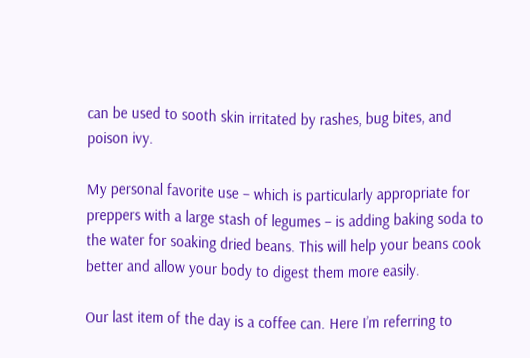can be used to sooth skin irritated by rashes, bug bites, and poison ivy.

My personal favorite use – which is particularly appropriate for preppers with a large stash of legumes – is adding baking soda to the water for soaking dried beans. This will help your beans cook better and allow your body to digest them more easily.

Our last item of the day is a coffee can. Here I’m referring to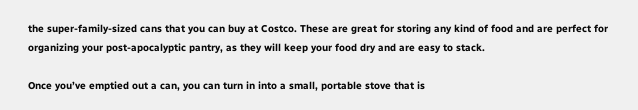the super-family-sized cans that you can buy at Costco. These are great for storing any kind of food and are perfect for organizing your post-apocalyptic pantry, as they will keep your food dry and are easy to stack.

Once you’ve emptied out a can, you can turn in into a small, portable stove that is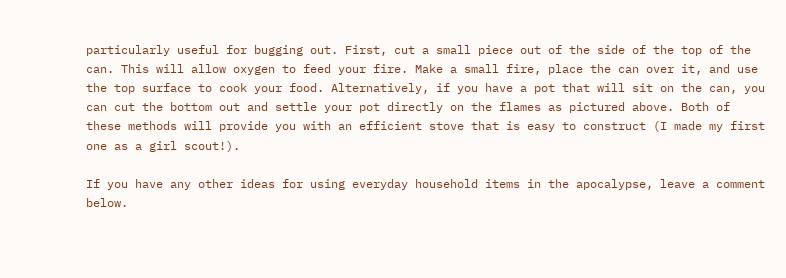particularly useful for bugging out. First, cut a small piece out of the side of the top of the can. This will allow oxygen to feed your fire. Make a small fire, place the can over it, and use the top surface to cook your food. Alternatively, if you have a pot that will sit on the can, you can cut the bottom out and settle your pot directly on the flames as pictured above. Both of these methods will provide you with an efficient stove that is easy to construct (I made my first one as a girl scout!).

If you have any other ideas for using everyday household items in the apocalypse, leave a comment below.